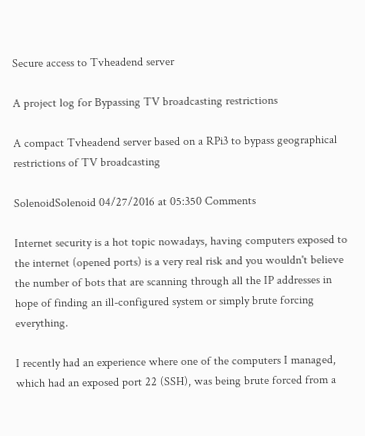Secure access to Tvheadend server

A project log for Bypassing TV broadcasting restrictions

A compact Tvheadend server based on a RPi3 to bypass geographical restrictions of TV broadcasting

SolenoidSolenoid 04/27/2016 at 05:350 Comments

Internet security is a hot topic nowadays, having computers exposed to the internet (opened ports) is a very real risk and you wouldn't believe the number of bots that are scanning through all the IP addresses in hope of finding an ill-configured system or simply brute forcing everything.

I recently had an experience where one of the computers I managed, which had an exposed port 22 (SSH), was being brute forced from a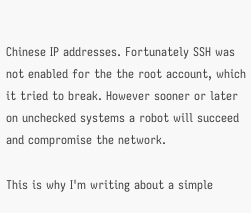Chinese IP addresses. Fortunately SSH was not enabled for the the root account, which it tried to break. However sooner or later on unchecked systems a robot will succeed and compromise the network.

This is why I'm writing about a simple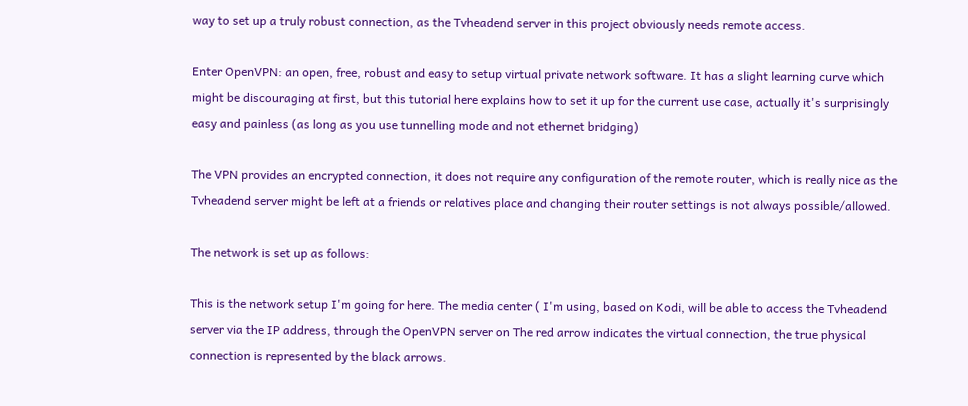way to set up a truly robust connection, as the Tvheadend server in this project obviously needs remote access.

Enter OpenVPN: an open, free, robust and easy to setup virtual private network software. It has a slight learning curve which might be discouraging at first, but this tutorial here explains how to set it up for the current use case, actually it's surprisingly easy and painless (as long as you use tunnelling mode and not ethernet bridging)

The VPN provides an encrypted connection, it does not require any configuration of the remote router, which is really nice as the Tvheadend server might be left at a friends or relatives place and changing their router settings is not always possible/allowed.

The network is set up as follows:

This is the network setup I'm going for here. The media center ( I'm using, based on Kodi, will be able to access the Tvheadend server via the IP address, through the OpenVPN server on The red arrow indicates the virtual connection, the true physical connection is represented by the black arrows.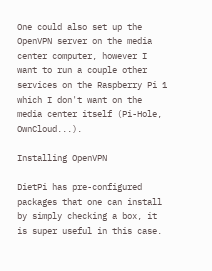One could also set up the OpenVPN server on the media center computer, however I want to run a couple other services on the Raspberry Pi 1 which I don't want on the media center itself (Pi-Hole, OwnCloud...).

Installing OpenVPN

DietPi has pre-configured packages that one can install by simply checking a box, it is super useful in this case.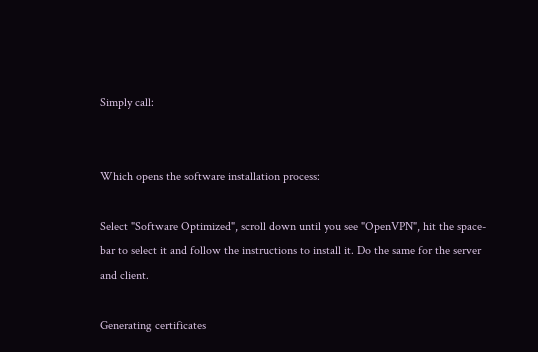Simply call:


Which opens the software installation process:

Select "Software Optimized", scroll down until you see "OpenVPN", hit the space-bar to select it and follow the instructions to install it. Do the same for the server and client.

Generating certificates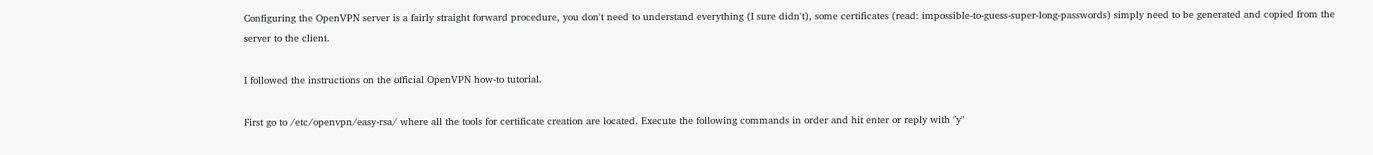Configuring the OpenVPN server is a fairly straight forward procedure, you don't need to understand everything (I sure didn't), some certificates (read: impossible-to-guess-super-long-passwords) simply need to be generated and copied from the server to the client.

I followed the instructions on the official OpenVPN how-to tutorial.

First go to /etc/openvpn/easy-rsa/ where all the tools for certificate creation are located. Execute the following commands in order and hit enter or reply with "y"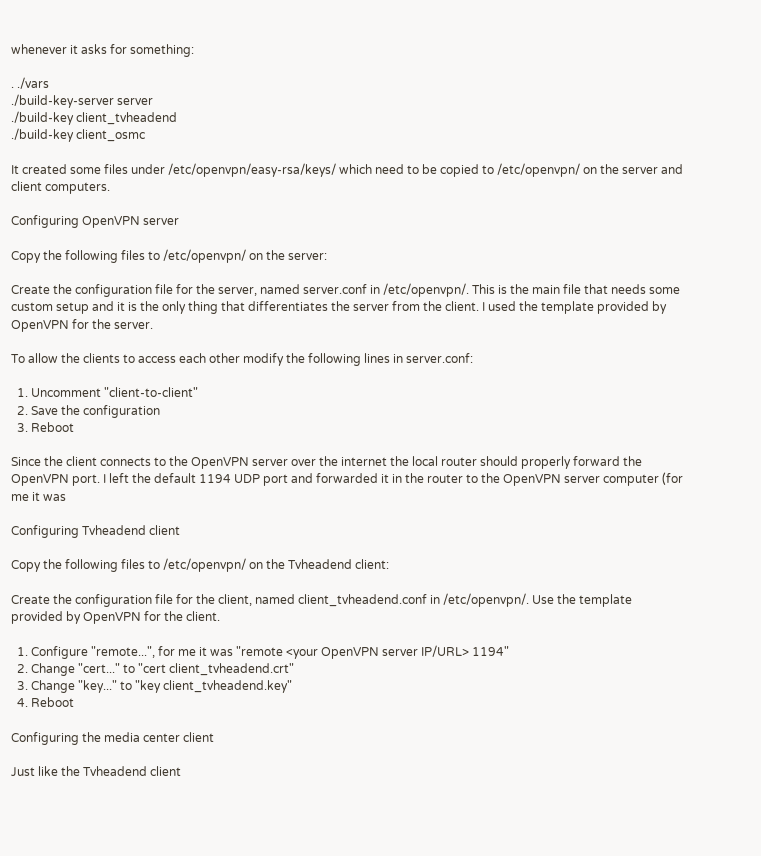whenever it asks for something:

. ./vars
./build-key-server server
./build-key client_tvheadend
./build-key client_osmc

It created some files under /etc/openvpn/easy-rsa/keys/ which need to be copied to /etc/openvpn/ on the server and client computers.

Configuring OpenVPN server

Copy the following files to /etc/openvpn/ on the server:

Create the configuration file for the server, named server.conf in /etc/openvpn/. This is the main file that needs some custom setup and it is the only thing that differentiates the server from the client. I used the template provided by OpenVPN for the server.

To allow the clients to access each other modify the following lines in server.conf:

  1. Uncomment "client-to-client"
  2. Save the configuration
  3. Reboot

Since the client connects to the OpenVPN server over the internet the local router should properly forward the OpenVPN port. I left the default 1194 UDP port and forwarded it in the router to the OpenVPN server computer (for me it was

Configuring Tvheadend client

Copy the following files to /etc/openvpn/ on the Tvheadend client:

Create the configuration file for the client, named client_tvheadend.conf in /etc/openvpn/. Use the template provided by OpenVPN for the client.

  1. Configure "remote...", for me it was "remote <your OpenVPN server IP/URL> 1194"
  2. Change "cert..." to "cert client_tvheadend.crt"
  3. Change "key..." to "key client_tvheadend.key"
  4. Reboot

Configuring the media center client

Just like the Tvheadend client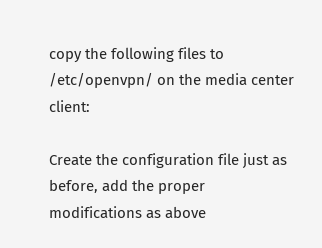copy the following files to /etc/openvpn/ on the media center client:

Create the configuration file just as before, add the proper modifications as above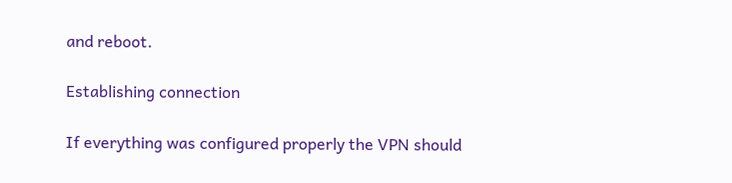and reboot.

Establishing connection

If everything was configured properly the VPN should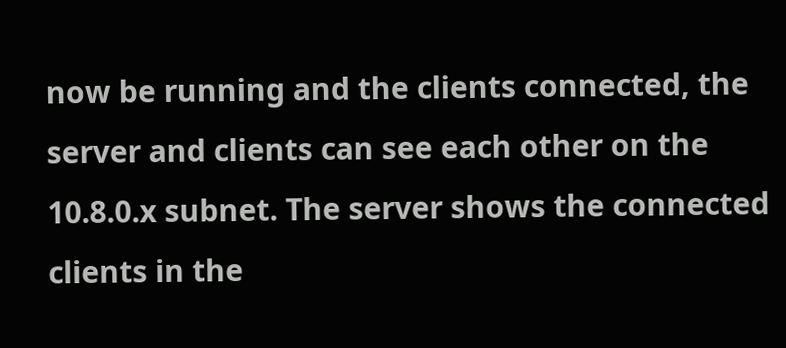now be running and the clients connected, the server and clients can see each other on the 10.8.0.x subnet. The server shows the connected clients in the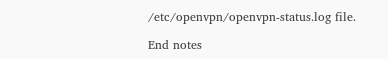/etc/openvpn/openvpn-status.log file.

End notes